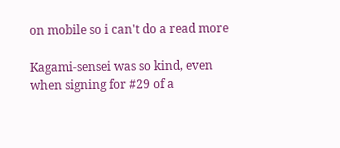on mobile so i can't do a read more

Kagami-sensei was so kind, even when signing for #29 of a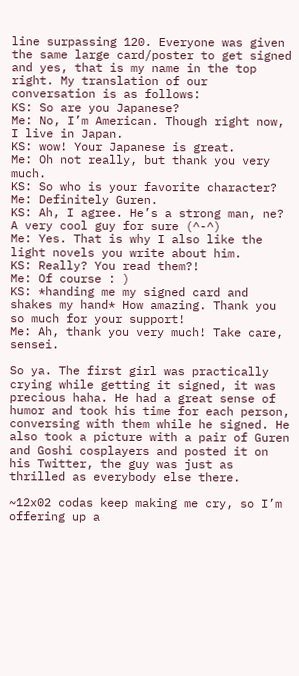line surpassing 120. Everyone was given the same large card/poster to get signed and yes, that is my name in the top right. My translation of our conversation is as follows:
KS: So are you Japanese?
Me: No, I’m American. Though right now, I live in Japan.
KS: wow! Your Japanese is great.
Me: Oh not really, but thank you very much.
KS: So who is your favorite character?
Me: Definitely Guren.
KS: Ah, I agree. He’s a strong man, ne? A very cool guy for sure (^-^)
Me: Yes. That is why I also like the light novels you write about him.
KS: Really? You read them?!
Me: Of course : )
KS: *handing me my signed card and shakes my hand* How amazing. Thank you so much for your support!
Me: Ah, thank you very much! Take care, sensei.

So ya. The first girl was practically crying while getting it signed, it was precious haha. He had a great sense of humor and took his time for each person, conversing with them while he signed. He also took a picture with a pair of Guren and Goshi cosplayers and posted it on his Twitter, the guy was just as thrilled as everybody else there.

~12x02 codas keep making me cry, so I’m offering up a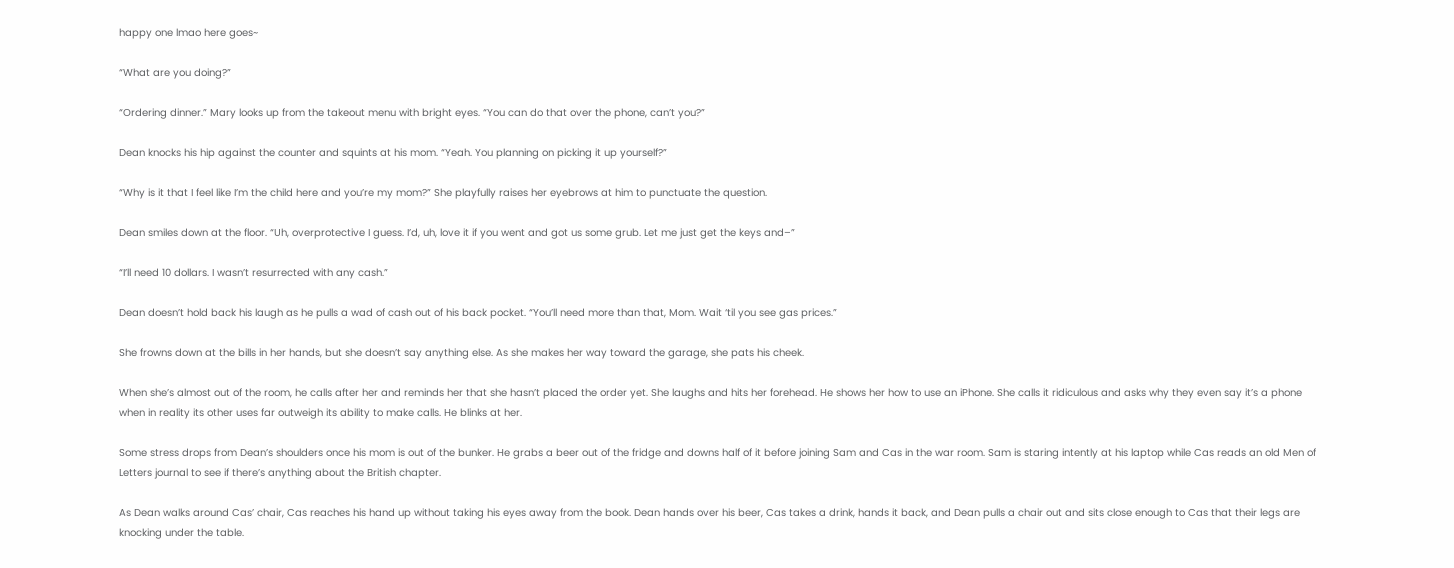happy one lmao here goes~

“What are you doing?”

“Ordering dinner.” Mary looks up from the takeout menu with bright eyes. “You can do that over the phone, can’t you?”

Dean knocks his hip against the counter and squints at his mom. “Yeah. You planning on picking it up yourself?”

“Why is it that I feel like I’m the child here and you’re my mom?” She playfully raises her eyebrows at him to punctuate the question.

Dean smiles down at the floor. “Uh, overprotective I guess. I’d, uh, love it if you went and got us some grub. Let me just get the keys and–”

“I’ll need 10 dollars. I wasn’t resurrected with any cash.”

Dean doesn’t hold back his laugh as he pulls a wad of cash out of his back pocket. “You’ll need more than that, Mom. Wait ‘til you see gas prices.”

She frowns down at the bills in her hands, but she doesn’t say anything else. As she makes her way toward the garage, she pats his cheek.

When she’s almost out of the room, he calls after her and reminds her that she hasn’t placed the order yet. She laughs and hits her forehead. He shows her how to use an iPhone. She calls it ridiculous and asks why they even say it’s a phone when in reality its other uses far outweigh its ability to make calls. He blinks at her.

Some stress drops from Dean’s shoulders once his mom is out of the bunker. He grabs a beer out of the fridge and downs half of it before joining Sam and Cas in the war room. Sam is staring intently at his laptop while Cas reads an old Men of Letters journal to see if there’s anything about the British chapter.

As Dean walks around Cas’ chair, Cas reaches his hand up without taking his eyes away from the book. Dean hands over his beer, Cas takes a drink, hands it back, and Dean pulls a chair out and sits close enough to Cas that their legs are knocking under the table.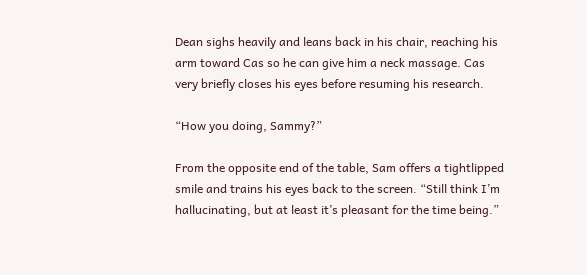Dean sighs heavily and leans back in his chair, reaching his arm toward Cas so he can give him a neck massage. Cas very briefly closes his eyes before resuming his research.

“How you doing, Sammy?”

From the opposite end of the table, Sam offers a tightlipped smile and trains his eyes back to the screen. “Still think I’m hallucinating, but at least it’s pleasant for the time being.”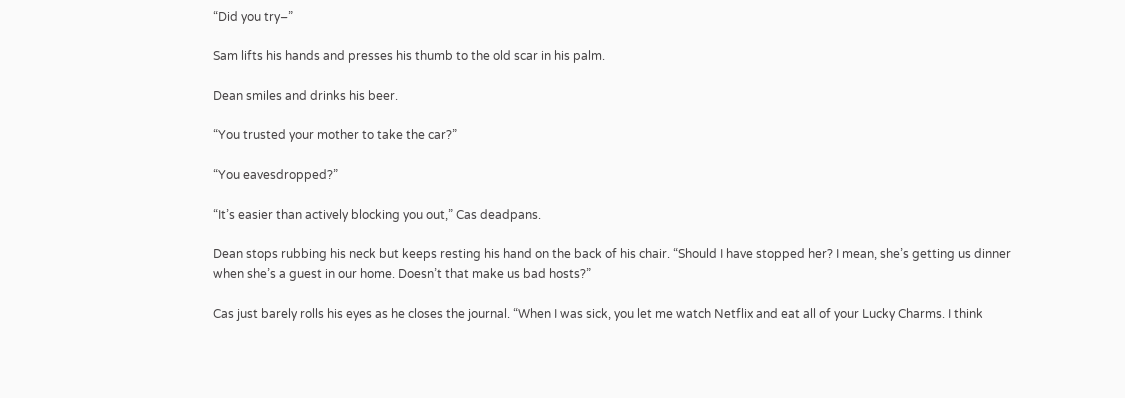“Did you try–”

Sam lifts his hands and presses his thumb to the old scar in his palm.

Dean smiles and drinks his beer.

“You trusted your mother to take the car?”

“You eavesdropped?”

“It’s easier than actively blocking you out,” Cas deadpans.

Dean stops rubbing his neck but keeps resting his hand on the back of his chair. “Should I have stopped her? I mean, she’s getting us dinner when she’s a guest in our home. Doesn’t that make us bad hosts?”

Cas just barely rolls his eyes as he closes the journal. “When I was sick, you let me watch Netflix and eat all of your Lucky Charms. I think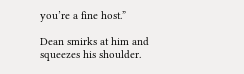you’re a fine host.”

Dean smirks at him and squeezes his shoulder.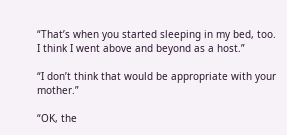“That’s when you started sleeping in my bed, too. I think I went above and beyond as a host.”

“I don’t think that would be appropriate with your mother.”

“OK, the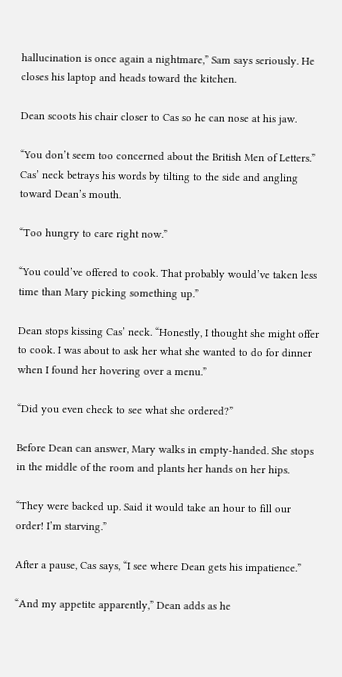hallucination is once again a nightmare,” Sam says seriously. He closes his laptop and heads toward the kitchen.

Dean scoots his chair closer to Cas so he can nose at his jaw.

“You don’t seem too concerned about the British Men of Letters.” Cas’ neck betrays his words by tilting to the side and angling toward Dean’s mouth.

“Too hungry to care right now.”

“You could’ve offered to cook. That probably would’ve taken less time than Mary picking something up.”

Dean stops kissing Cas’ neck. “Honestly, I thought she might offer to cook. I was about to ask her what she wanted to do for dinner when I found her hovering over a menu.”

“Did you even check to see what she ordered?”

Before Dean can answer, Mary walks in empty-handed. She stops in the middle of the room and plants her hands on her hips.

“They were backed up. Said it would take an hour to fill our order! I’m starving.”

After a pause, Cas says, “I see where Dean gets his impatience.”

“And my appetite apparently,” Dean adds as he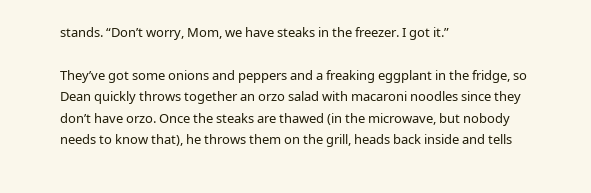stands. “Don’t worry, Mom, we have steaks in the freezer. I got it.”

They’ve got some onions and peppers and a freaking eggplant in the fridge, so Dean quickly throws together an orzo salad with macaroni noodles since they don’t have orzo. Once the steaks are thawed (in the microwave, but nobody needs to know that), he throws them on the grill, heads back inside and tells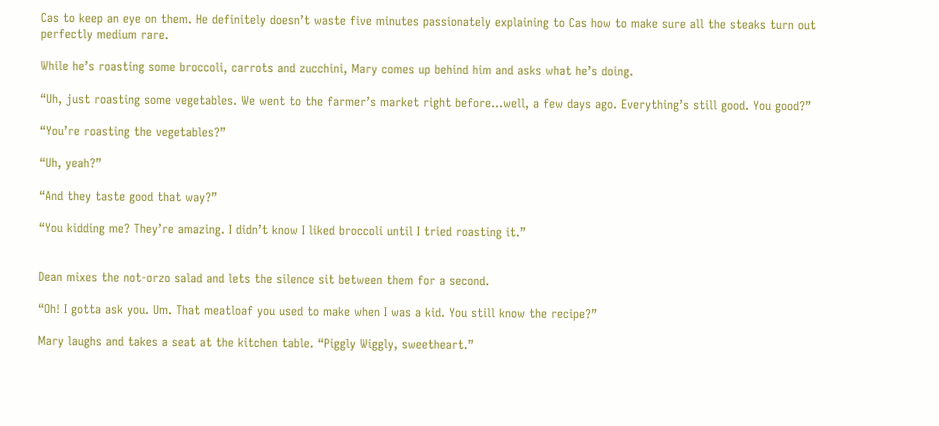Cas to keep an eye on them. He definitely doesn’t waste five minutes passionately explaining to Cas how to make sure all the steaks turn out perfectly medium rare.

While he’s roasting some broccoli, carrots and zucchini, Mary comes up behind him and asks what he’s doing.

“Uh, just roasting some vegetables. We went to the farmer’s market right before…well, a few days ago. Everything’s still good. You good?”

“You’re roasting the vegetables?”

“Uh, yeah?”

“And they taste good that way?”

“You kidding me? They’re amazing. I didn’t know I liked broccoli until I tried roasting it.”


Dean mixes the not-orzo salad and lets the silence sit between them for a second.

“Oh! I gotta ask you. Um. That meatloaf you used to make when I was a kid. You still know the recipe?”

Mary laughs and takes a seat at the kitchen table. “Piggly Wiggly, sweetheart.”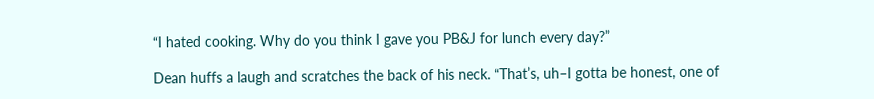“I hated cooking. Why do you think I gave you PB&J for lunch every day?”

Dean huffs a laugh and scratches the back of his neck. “That’s, uh–I gotta be honest, one of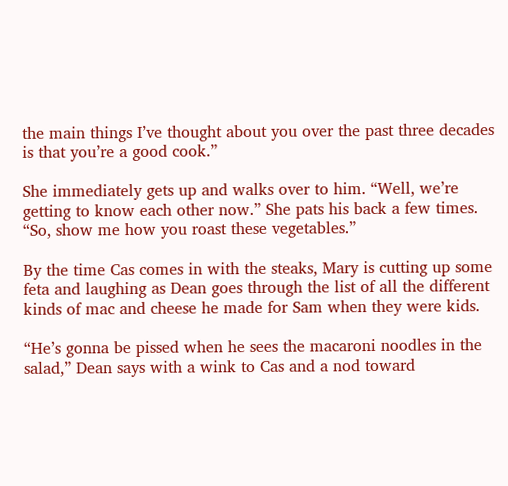the main things I’ve thought about you over the past three decades is that you’re a good cook.”

She immediately gets up and walks over to him. “Well, we’re getting to know each other now.” She pats his back a few times. “So, show me how you roast these vegetables.”

By the time Cas comes in with the steaks, Mary is cutting up some feta and laughing as Dean goes through the list of all the different kinds of mac and cheese he made for Sam when they were kids.

“He’s gonna be pissed when he sees the macaroni noodles in the salad,” Dean says with a wink to Cas and a nod toward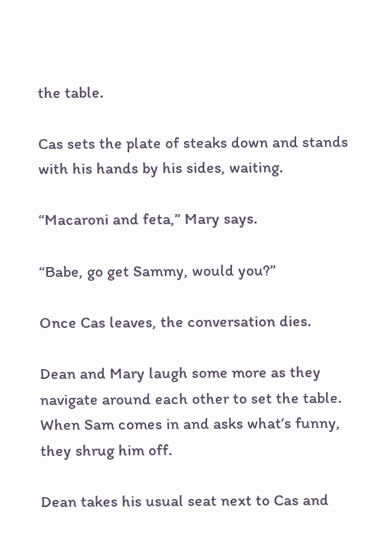the table.

Cas sets the plate of steaks down and stands with his hands by his sides, waiting.

“Macaroni and feta,” Mary says.

“Babe, go get Sammy, would you?”

Once Cas leaves, the conversation dies.

Dean and Mary laugh some more as they navigate around each other to set the table. When Sam comes in and asks what’s funny, they shrug him off.

Dean takes his usual seat next to Cas and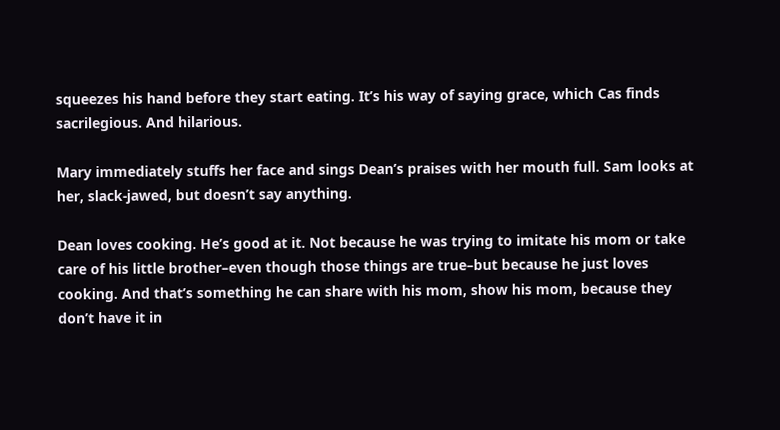squeezes his hand before they start eating. It’s his way of saying grace, which Cas finds sacrilegious. And hilarious.

Mary immediately stuffs her face and sings Dean’s praises with her mouth full. Sam looks at her, slack-jawed, but doesn’t say anything.

Dean loves cooking. He’s good at it. Not because he was trying to imitate his mom or take care of his little brother–even though those things are true–but because he just loves cooking. And that’s something he can share with his mom, show his mom, because they don’t have it in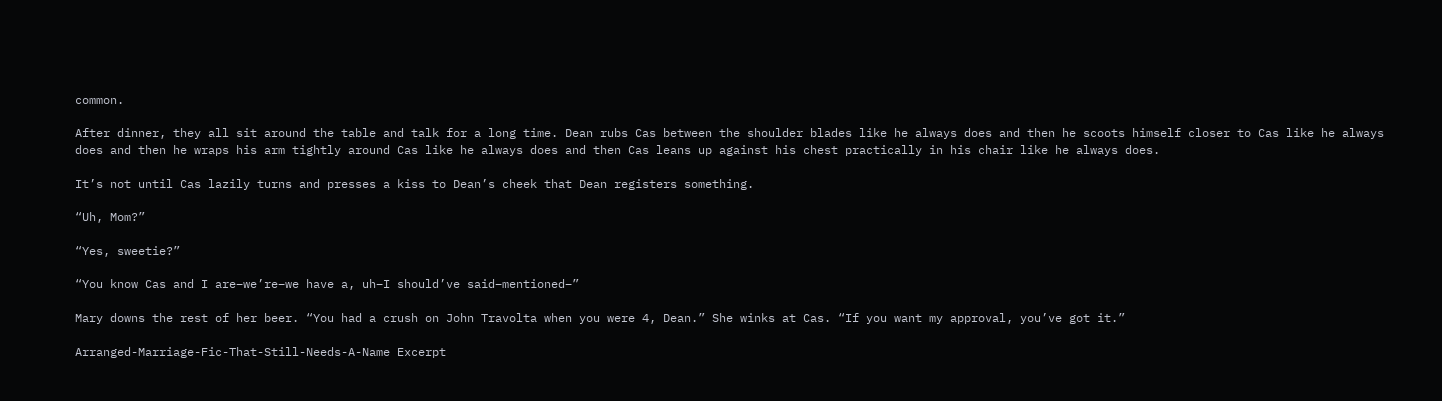common.

After dinner, they all sit around the table and talk for a long time. Dean rubs Cas between the shoulder blades like he always does and then he scoots himself closer to Cas like he always does and then he wraps his arm tightly around Cas like he always does and then Cas leans up against his chest practically in his chair like he always does.

It’s not until Cas lazily turns and presses a kiss to Dean’s cheek that Dean registers something.

“Uh, Mom?”

“Yes, sweetie?”

“You know Cas and I are–we’re–we have a, uh–I should’ve said–mentioned–”

Mary downs the rest of her beer. “You had a crush on John Travolta when you were 4, Dean.” She winks at Cas. “If you want my approval, you’ve got it.”

Arranged-Marriage-Fic-That-Still-Needs-A-Name Excerpt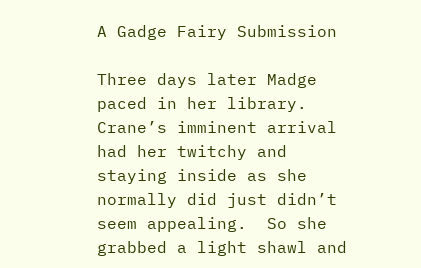A Gadge Fairy Submission

Three days later Madge paced in her library.  Crane’s imminent arrival had her twitchy and staying inside as she normally did just didn’t seem appealing.  So she grabbed a light shawl and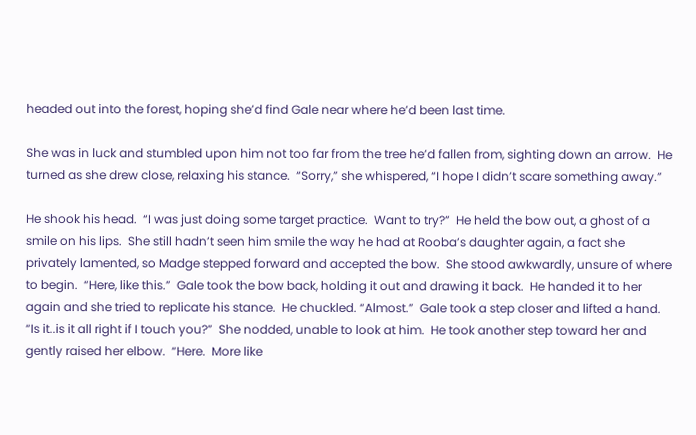headed out into the forest, hoping she’d find Gale near where he’d been last time.

She was in luck and stumbled upon him not too far from the tree he’d fallen from, sighting down an arrow.  He turned as she drew close, relaxing his stance.  “Sorry,” she whispered, “I hope I didn’t scare something away.”

He shook his head.  “I was just doing some target practice.  Want to try?”  He held the bow out, a ghost of a smile on his lips.  She still hadn’t seen him smile the way he had at Rooba’s daughter again, a fact she privately lamented, so Madge stepped forward and accepted the bow.  She stood awkwardly, unsure of where to begin.  “Here, like this.”  Gale took the bow back, holding it out and drawing it back.  He handed it to her again and she tried to replicate his stance.  He chuckled. “Almost.”  Gale took a step closer and lifted a hand.  “Is it..is it all right if I touch you?”  She nodded, unable to look at him.  He took another step toward her and gently raised her elbow.  “Here.  More like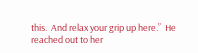this.  And relax your grip up here.”  He reached out to her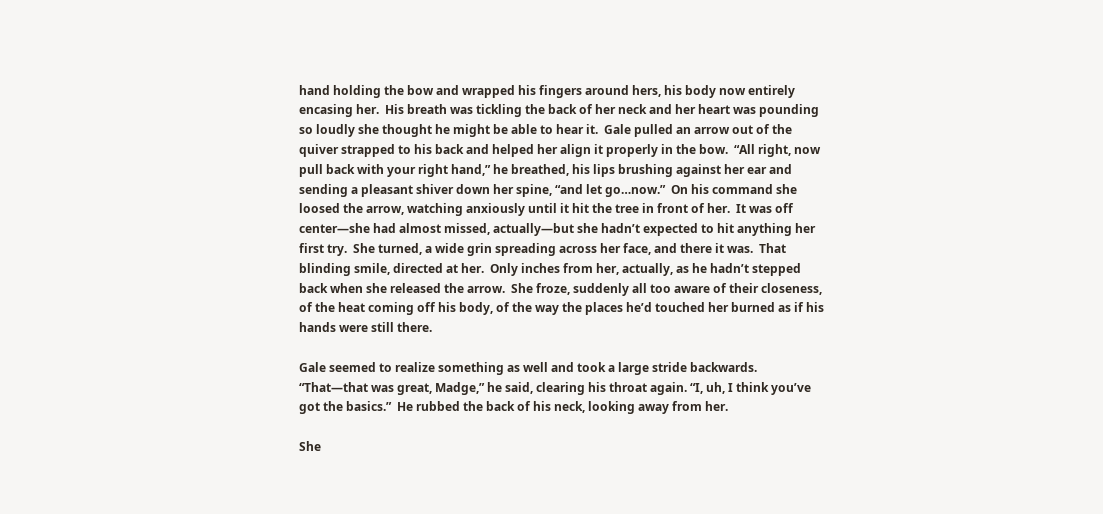hand holding the bow and wrapped his fingers around hers, his body now entirely encasing her.  His breath was tickling the back of her neck and her heart was pounding so loudly she thought he might be able to hear it.  Gale pulled an arrow out of the quiver strapped to his back and helped her align it properly in the bow.  “All right, now pull back with your right hand,” he breathed, his lips brushing against her ear and sending a pleasant shiver down her spine, “and let go…now.”  On his command she loosed the arrow, watching anxiously until it hit the tree in front of her.  It was off center—she had almost missed, actually—but she hadn’t expected to hit anything her first try.  She turned, a wide grin spreading across her face, and there it was.  That blinding smile, directed at her.  Only inches from her, actually, as he hadn’t stepped back when she released the arrow.  She froze, suddenly all too aware of their closeness, of the heat coming off his body, of the way the places he’d touched her burned as if his hands were still there.

Gale seemed to realize something as well and took a large stride backwards.  “That—that was great, Madge,” he said, clearing his throat again. “I, uh, I think you’ve got the basics.”  He rubbed the back of his neck, looking away from her.

She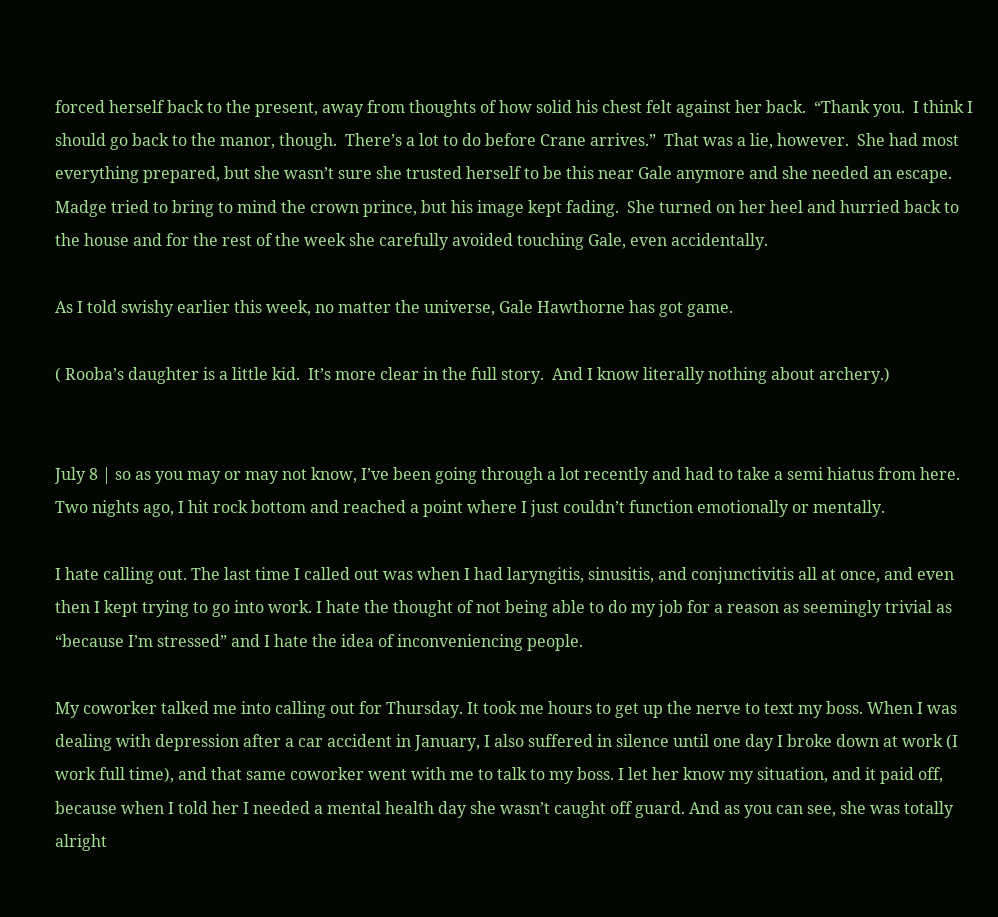forced herself back to the present, away from thoughts of how solid his chest felt against her back.  “Thank you.  I think I should go back to the manor, though.  There’s a lot to do before Crane arrives.”  That was a lie, however.  She had most everything prepared, but she wasn’t sure she trusted herself to be this near Gale anymore and she needed an escape.  Madge tried to bring to mind the crown prince, but his image kept fading.  She turned on her heel and hurried back to the house and for the rest of the week she carefully avoided touching Gale, even accidentally.

As I told swishy earlier this week, no matter the universe, Gale Hawthorne has got game.

( Rooba’s daughter is a little kid.  It’s more clear in the full story.  And I know literally nothing about archery.)


July 8 | so as you may or may not know, I’ve been going through a lot recently and had to take a semi hiatus from here. Two nights ago, I hit rock bottom and reached a point where I just couldn’t function emotionally or mentally.

I hate calling out. The last time I called out was when I had laryngitis, sinusitis, and conjunctivitis all at once, and even then I kept trying to go into work. I hate the thought of not being able to do my job for a reason as seemingly trivial as “because I’m stressed” and I hate the idea of inconveniencing people.

My coworker talked me into calling out for Thursday. It took me hours to get up the nerve to text my boss. When I was dealing with depression after a car accident in January, I also suffered in silence until one day I broke down at work (I work full time), and that same coworker went with me to talk to my boss. I let her know my situation, and it paid off, because when I told her I needed a mental health day she wasn’t caught off guard. And as you can see, she was totally alright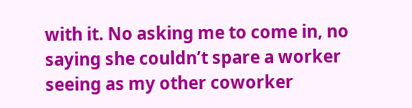with it. No asking me to come in, no saying she couldn’t spare a worker seeing as my other coworker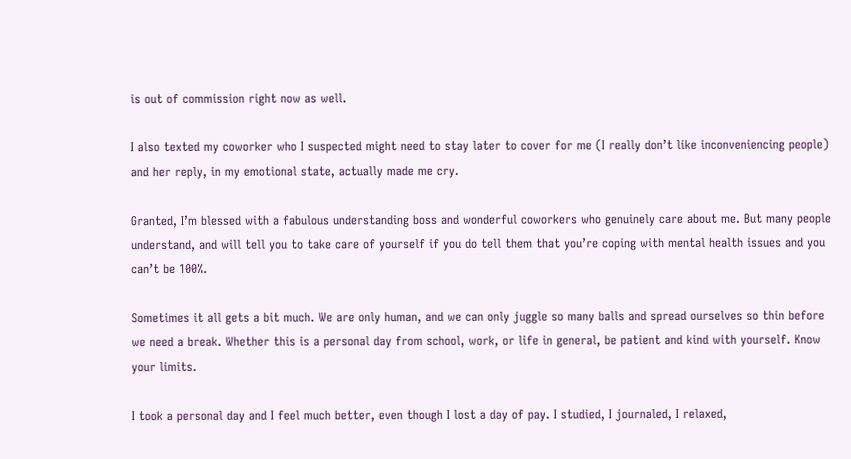is out of commission right now as well.

I also texted my coworker who I suspected might need to stay later to cover for me (I really don’t like inconveniencing people) and her reply, in my emotional state, actually made me cry.

Granted, I’m blessed with a fabulous understanding boss and wonderful coworkers who genuinely care about me. But many people understand, and will tell you to take care of yourself if you do tell them that you’re coping with mental health issues and you can’t be 100%.

Sometimes it all gets a bit much. We are only human, and we can only juggle so many balls and spread ourselves so thin before we need a break. Whether this is a personal day from school, work, or life in general, be patient and kind with yourself. Know your limits.

I took a personal day and I feel much better, even though I lost a day of pay. I studied, I journaled, I relaxed,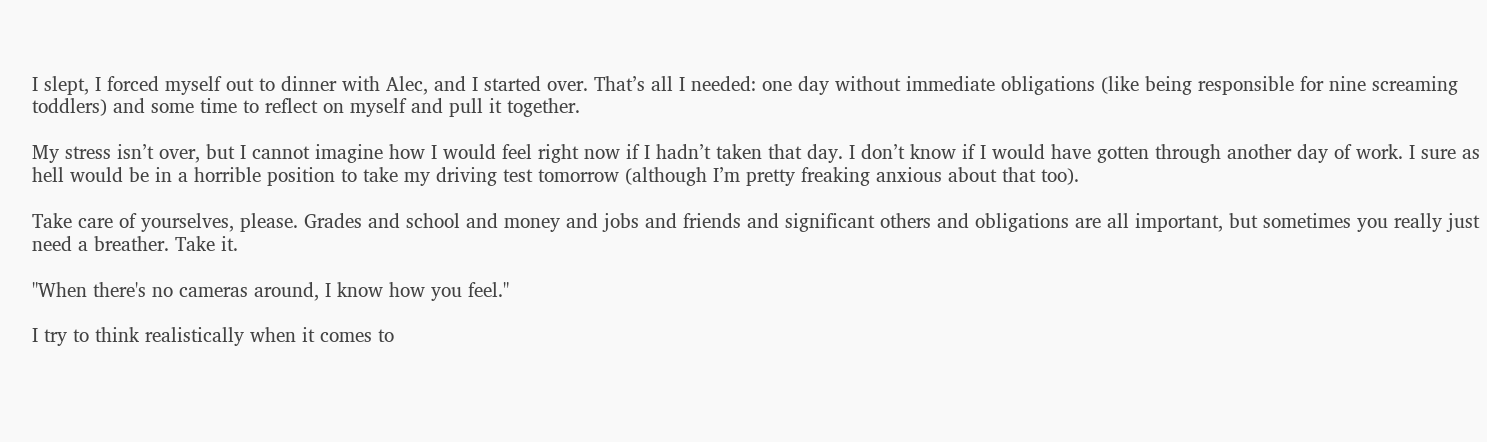I slept, I forced myself out to dinner with Alec, and I started over. That’s all I needed: one day without immediate obligations (like being responsible for nine screaming toddlers) and some time to reflect on myself and pull it together.

My stress isn’t over, but I cannot imagine how I would feel right now if I hadn’t taken that day. I don’t know if I would have gotten through another day of work. I sure as hell would be in a horrible position to take my driving test tomorrow (although I’m pretty freaking anxious about that too).

Take care of yourselves, please. Grades and school and money and jobs and friends and significant others and obligations are all important, but sometimes you really just need a breather. Take it.

"When there's no cameras around, I know how you feel."

I try to think realistically when it comes to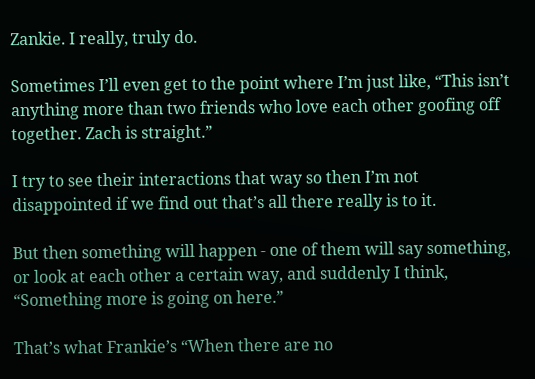Zankie. I really, truly do.

Sometimes I’ll even get to the point where I’m just like, “This isn’t anything more than two friends who love each other goofing off together. Zach is straight.”

I try to see their interactions that way so then I’m not disappointed if we find out that’s all there really is to it.

But then something will happen - one of them will say something, or look at each other a certain way, and suddenly I think, “Something more is going on here.”

That’s what Frankie’s “When there are no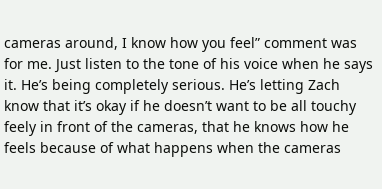cameras around, I know how you feel” comment was for me. Just listen to the tone of his voice when he says it. He’s being completely serious. He’s letting Zach know that it’s okay if he doesn’t want to be all touchy feely in front of the cameras, that he knows how he feels because of what happens when the cameras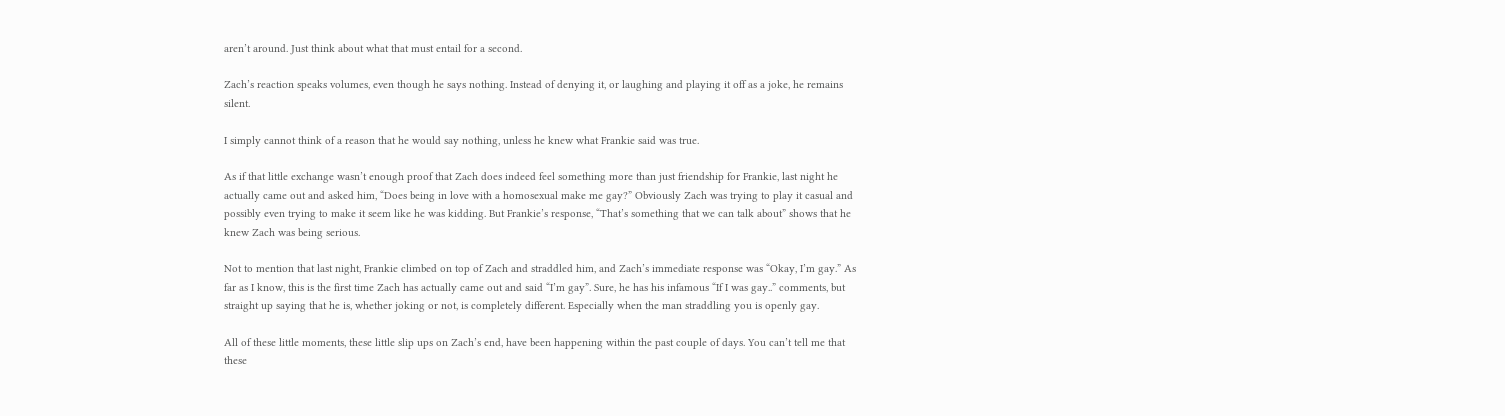aren’t around. Just think about what that must entail for a second.

Zach’s reaction speaks volumes, even though he says nothing. Instead of denying it, or laughing and playing it off as a joke, he remains silent.

I simply cannot think of a reason that he would say nothing, unless he knew what Frankie said was true.

As if that little exchange wasn’t enough proof that Zach does indeed feel something more than just friendship for Frankie, last night he actually came out and asked him, “Does being in love with a homosexual make me gay?” Obviously Zach was trying to play it casual and possibly even trying to make it seem like he was kidding. But Frankie’s response, “That’s something that we can talk about” shows that he knew Zach was being serious.

Not to mention that last night, Frankie climbed on top of Zach and straddled him, and Zach’s immediate response was “Okay, I’m gay.” As far as I know, this is the first time Zach has actually came out and said “I’m gay”. Sure, he has his infamous “If I was gay..” comments, but straight up saying that he is, whether joking or not, is completely different. Especially when the man straddling you is openly gay.

All of these little moments, these little slip ups on Zach’s end, have been happening within the past couple of days. You can’t tell me that these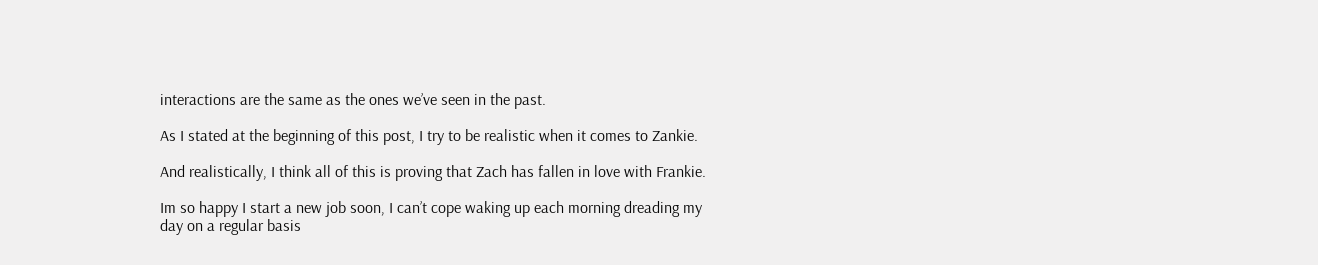interactions are the same as the ones we’ve seen in the past.

As I stated at the beginning of this post, I try to be realistic when it comes to Zankie.

And realistically, I think all of this is proving that Zach has fallen in love with Frankie.

Im so happy I start a new job soon, I can’t cope waking up each morning dreading my day on a regular basis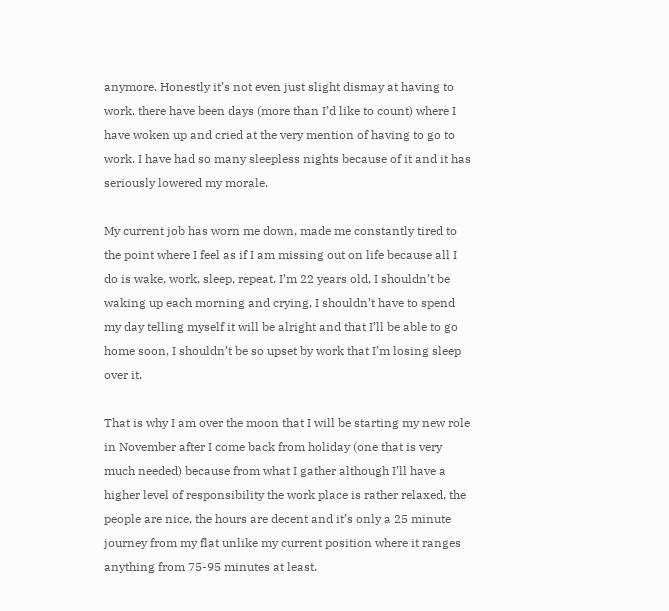anymore. Honestly it’s not even just slight dismay at having to work, there have been days (more than I’d like to count) where I have woken up and cried at the very mention of having to go to work. I have had so many sleepless nights because of it and it has seriously lowered my morale.

My current job has worn me down, made me constantly tired to the point where I feel as if I am missing out on life because all I do is wake, work, sleep, repeat. I’m 22 years old, I shouldn’t be waking up each morning and crying, I shouldn’t have to spend my day telling myself it will be alright and that I’ll be able to go home soon, I shouldn’t be so upset by work that I’m losing sleep over it.

That is why I am over the moon that I will be starting my new role in November after I come back from holiday (one that is very much needed) because from what I gather although I’ll have a higher level of responsibility the work place is rather relaxed, the people are nice, the hours are decent and it’s only a 25 minute journey from my flat unlike my current position where it ranges anything from 75-95 minutes at least.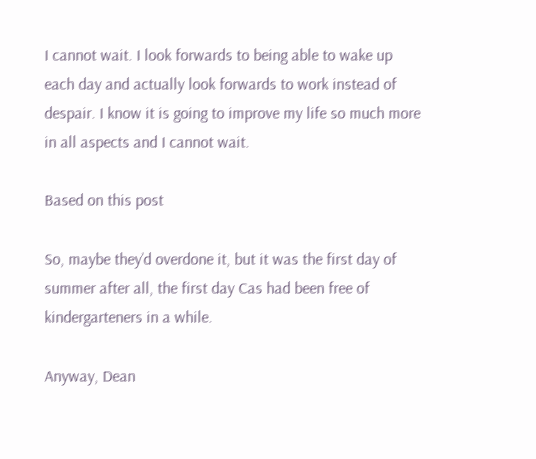I cannot wait. I look forwards to being able to wake up each day and actually look forwards to work instead of despair. I know it is going to improve my life so much more in all aspects and I cannot wait.

Based on this post

So, maybe they’d overdone it, but it was the first day of summer after all, the first day Cas had been free of kindergarteners in a while.

Anyway, Dean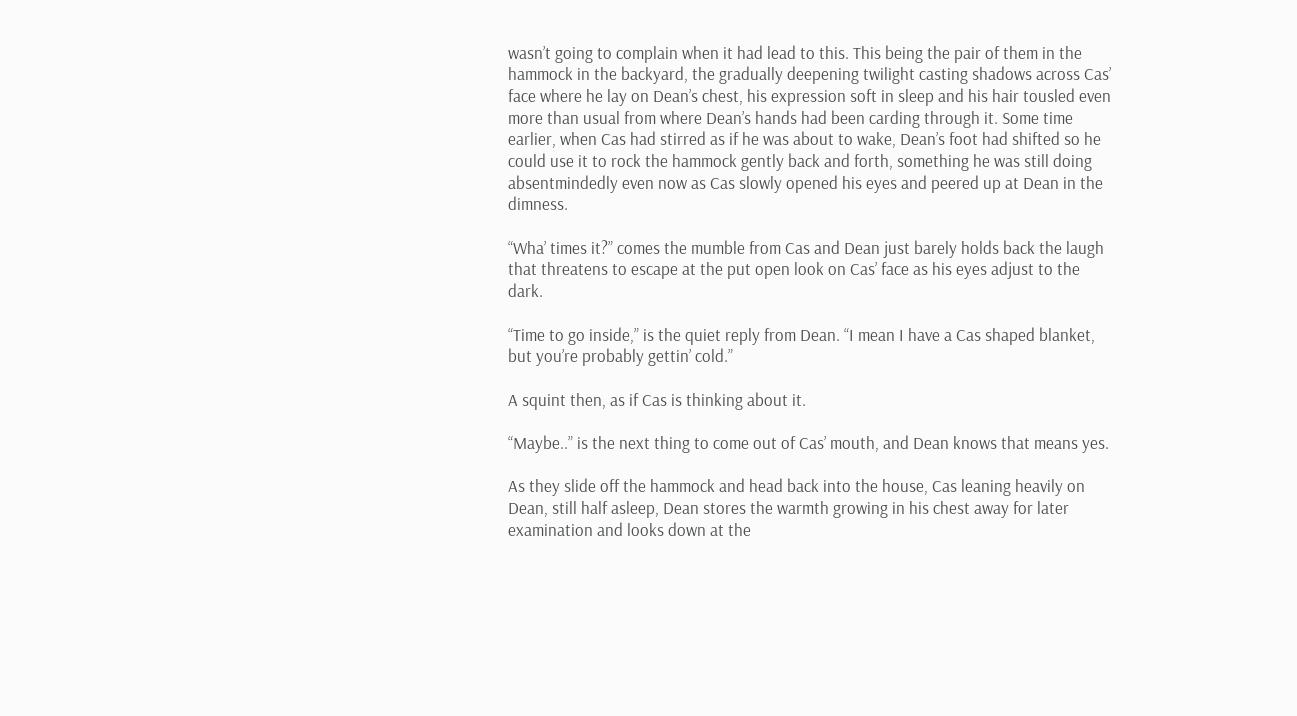wasn’t going to complain when it had lead to this. This being the pair of them in the hammock in the backyard, the gradually deepening twilight casting shadows across Cas’ face where he lay on Dean’s chest, his expression soft in sleep and his hair tousled even more than usual from where Dean’s hands had been carding through it. Some time earlier, when Cas had stirred as if he was about to wake, Dean’s foot had shifted so he could use it to rock the hammock gently back and forth, something he was still doing absentmindedly even now as Cas slowly opened his eyes and peered up at Dean in the dimness.

“Wha’ times it?” comes the mumble from Cas and Dean just barely holds back the laugh that threatens to escape at the put open look on Cas’ face as his eyes adjust to the dark.

“Time to go inside,” is the quiet reply from Dean. “I mean I have a Cas shaped blanket, but you’re probably gettin’ cold.”

A squint then, as if Cas is thinking about it.

“Maybe..” is the next thing to come out of Cas’ mouth, and Dean knows that means yes.

As they slide off the hammock and head back into the house, Cas leaning heavily on Dean, still half asleep, Dean stores the warmth growing in his chest away for later examination and looks down at the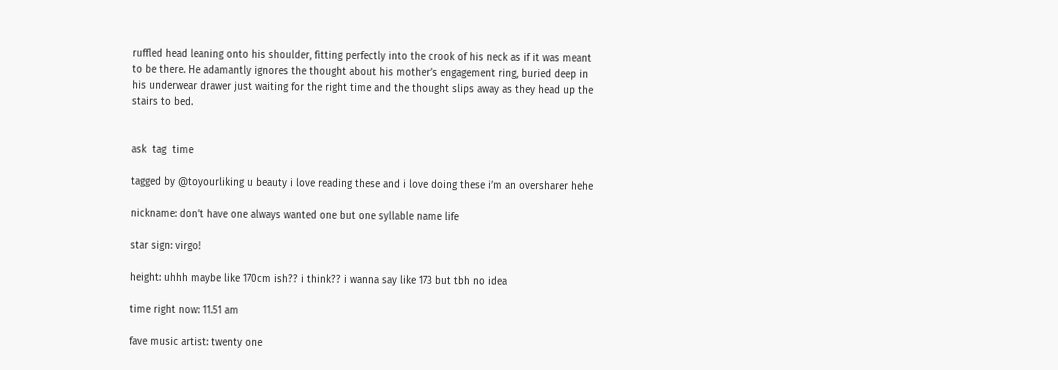ruffled head leaning onto his shoulder, fitting perfectly into the crook of his neck as if it was meant to be there. He adamantly ignores the thought about his mother’s engagement ring, buried deep in his underwear drawer just waiting for the right time and the thought slips away as they head up the stairs to bed.


ask  tag  time

tagged by @toyourliking u beauty i love reading these and i love doing these i’m an oversharer hehe

nickname: don’t have one always wanted one but one syllable name life

star sign: virgo!

height: uhhh maybe like 170cm ish?? i think?? i wanna say like 173 but tbh no idea

time right now: 11.51 am

fave music artist: twenty one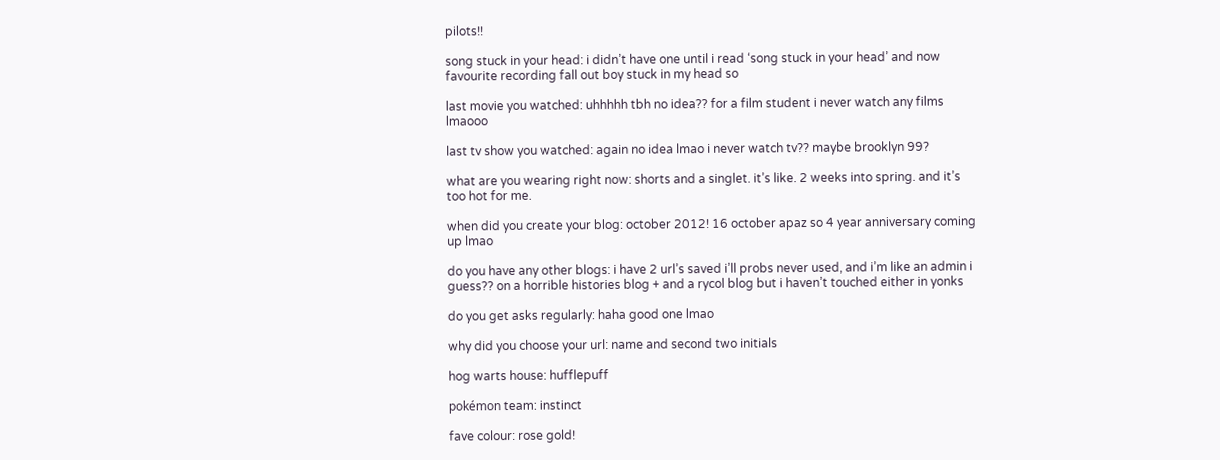pilots!!

song stuck in your head: i didn’t have one until i read ‘song stuck in your head’ and now favourite recording fall out boy stuck in my head so

last movie you watched: uhhhhh tbh no idea?? for a film student i never watch any films lmaooo

last tv show you watched: again no idea lmao i never watch tv?? maybe brooklyn 99?

what are you wearing right now: shorts and a singlet. it’s like. 2 weeks into spring. and it’s too hot for me.

when did you create your blog: october 2012! 16 october apaz so 4 year anniversary coming up lmao

do you have any other blogs: i have 2 url’s saved i’ll probs never used, and i’m like an admin i guess?? on a horrible histories blog + and a rycol blog but i haven’t touched either in yonks

do you get asks regularly: haha good one lmao

why did you choose your url: name and second two initials

hog warts house: hufflepuff

pokémon team: instinct

fave colour: rose gold!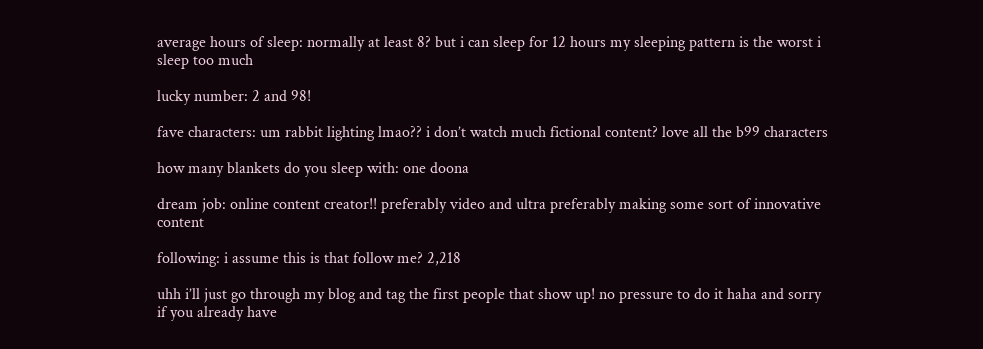average hours of sleep: normally at least 8? but i can sleep for 12 hours my sleeping pattern is the worst i sleep too much

lucky number: 2 and 98!

fave characters: um rabbit lighting lmao?? i don’t watch much fictional content? love all the b99 characters

how many blankets do you sleep with: one doona

dream job: online content creator!! preferably video and ultra preferably making some sort of innovative content

following: i assume this is that follow me? 2,218

uhh i’ll just go through my blog and tag the first people that show up! no pressure to do it haha and sorry if you already have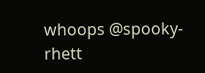whoops @spooky-rhett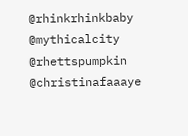@rhinkrhinkbaby @mythicalcity @rhettspumpkin @christinafaaaye